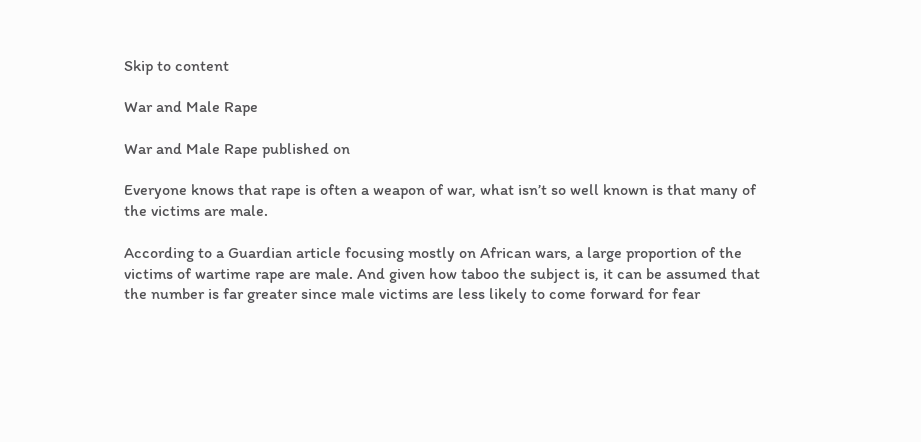Skip to content

War and Male Rape

War and Male Rape published on

Everyone knows that rape is often a weapon of war, what isn’t so well known is that many of the victims are male.

According to a Guardian article focusing mostly on African wars, a large proportion of the victims of wartime rape are male. And given how taboo the subject is, it can be assumed that the number is far greater since male victims are less likely to come forward for fear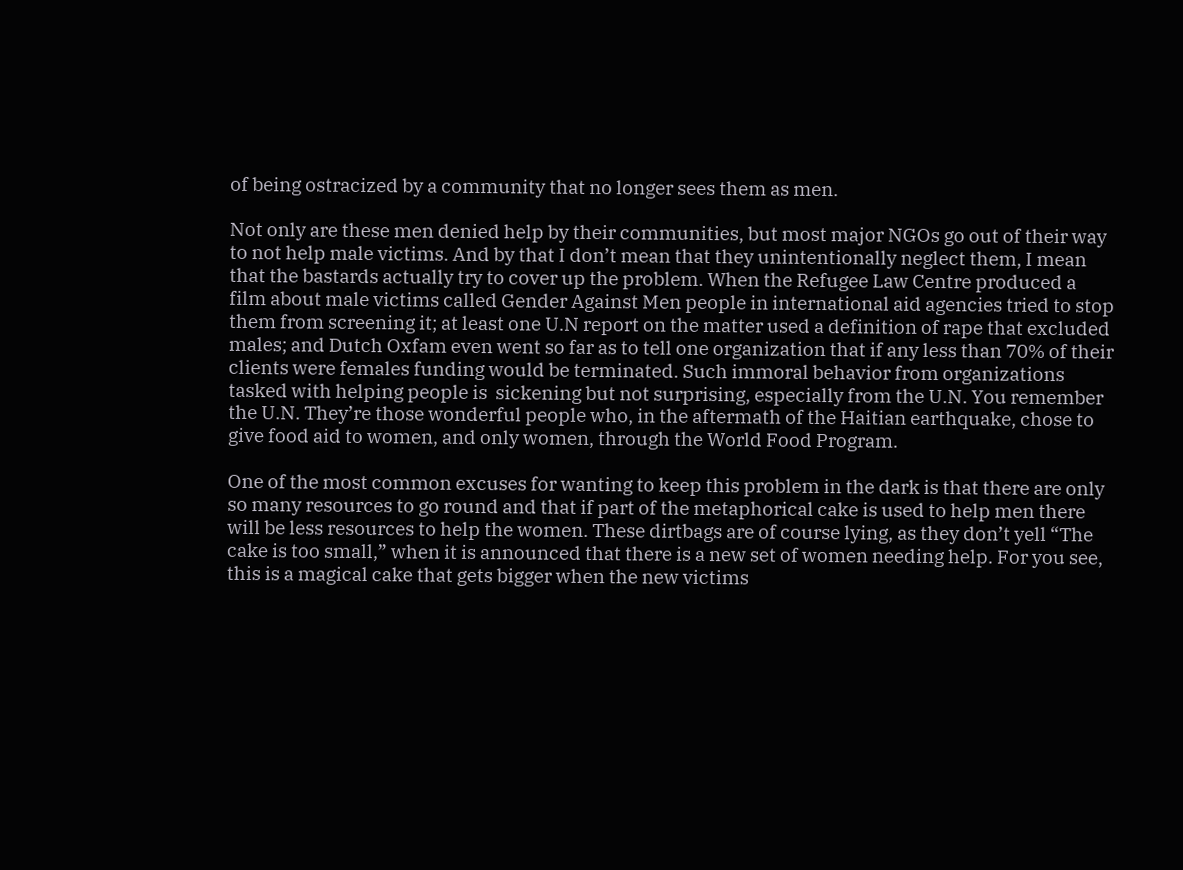of being ostracized by a community that no longer sees them as men.

Not only are these men denied help by their communities, but most major NGOs go out of their way to not help male victims. And by that I don’t mean that they unintentionally neglect them, I mean that the bastards actually try to cover up the problem. When the Refugee Law Centre produced a film about male victims called Gender Against Men people in international aid agencies tried to stop them from screening it; at least one U.N report on the matter used a definition of rape that excluded males; and Dutch Oxfam even went so far as to tell one organization that if any less than 70% of their clients were females funding would be terminated. Such immoral behavior from organizations tasked with helping people is  sickening but not surprising, especially from the U.N. You remember the U.N. They’re those wonderful people who, in the aftermath of the Haitian earthquake, chose to give food aid to women, and only women, through the World Food Program.

One of the most common excuses for wanting to keep this problem in the dark is that there are only so many resources to go round and that if part of the metaphorical cake is used to help men there will be less resources to help the women. These dirtbags are of course lying, as they don’t yell “The cake is too small,” when it is announced that there is a new set of women needing help. For you see, this is a magical cake that gets bigger when the new victims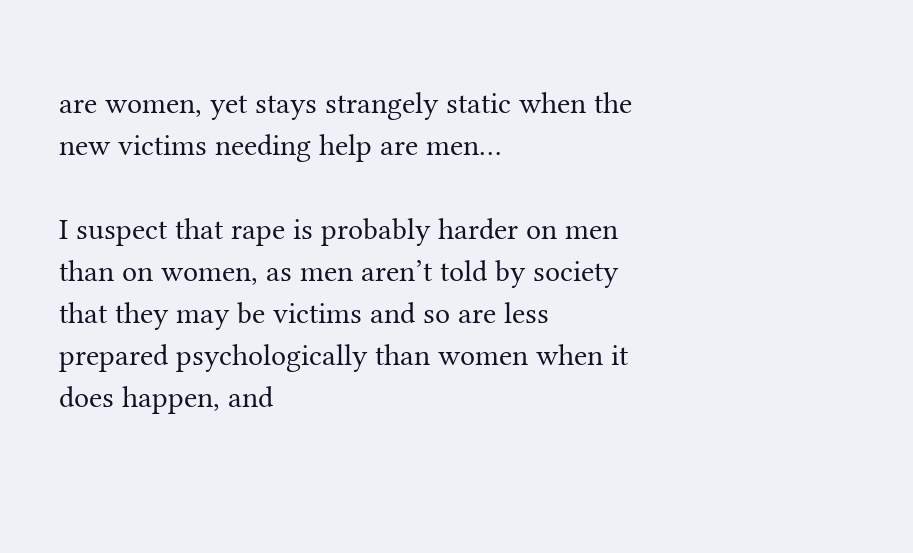are women, yet stays strangely static when the new victims needing help are men…

I suspect that rape is probably harder on men than on women, as men aren’t told by society that they may be victims and so are less prepared psychologically than women when it does happen, and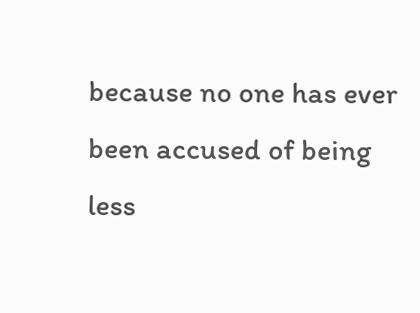because no one has ever been accused of being less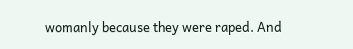womanly because they were raped. And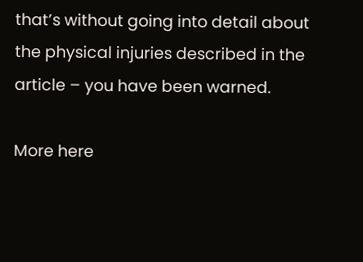that’s without going into detail about the physical injuries described in the article – you have been warned.

More here